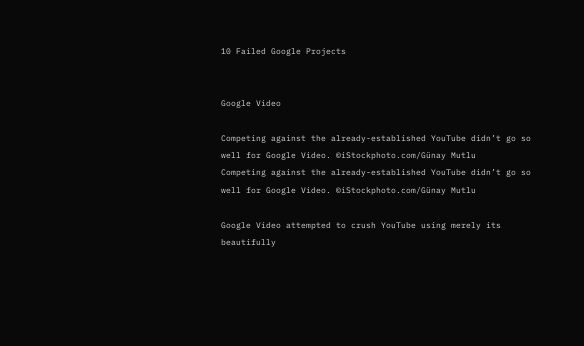10 Failed Google Projects


Google Video

Competing against the already-established YouTube didn’t go so well for Google Video. ©iStockphoto.com/Günay Mutlu
Competing against the already-established YouTube didn’t go so well for Google Video. ©iStockphoto.com/Günay Mutlu

Google Video attempted to crush YouTube using merely its beautifully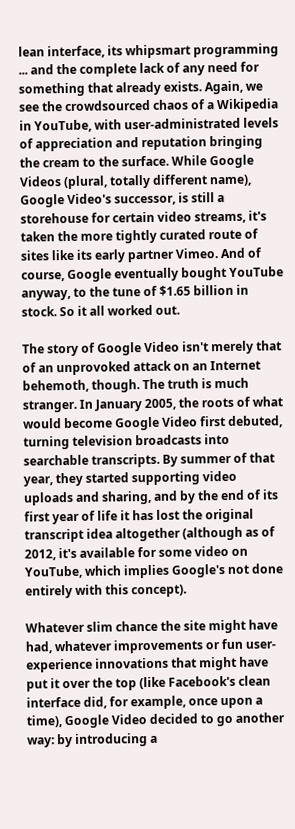lean interface, its whipsmart programming ... and the complete lack of any need for something that already exists. Again, we see the crowdsourced chaos of a Wikipedia in YouTube, with user-administrated levels of appreciation and reputation bringing the cream to the surface. While Google Videos (plural, totally different name), Google Video's successor, is still a storehouse for certain video streams, it's taken the more tightly curated route of sites like its early partner Vimeo. And of course, Google eventually bought YouTube anyway, to the tune of $1.65 billion in stock. So it all worked out.

The story of Google Video isn't merely that of an unprovoked attack on an Internet behemoth, though. The truth is much stranger. In January 2005, the roots of what would become Google Video first debuted, turning television broadcasts into searchable transcripts. By summer of that year, they started supporting video uploads and sharing, and by the end of its first year of life it has lost the original transcript idea altogether (although as of 2012, it's available for some video on YouTube, which implies Google's not done entirely with this concept).

Whatever slim chance the site might have had, whatever improvements or fun user-experience innovations that might have put it over the top (like Facebook's clean interface did, for example, once upon a time), Google Video decided to go another way: by introducing a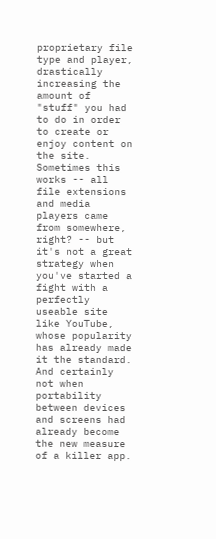proprietary file type and player, drastically increasing the amount of "stuff" you had to do in order to create or enjoy content on the site. Sometimes this works -- all file extensions and media players came from somewhere, right? -- but it's not a great strategy when you've started a fight with a perfectly useable site like YouTube, whose popularity has already made it the standard. And certainly not when portability between devices and screens had already become the new measure of a killer app.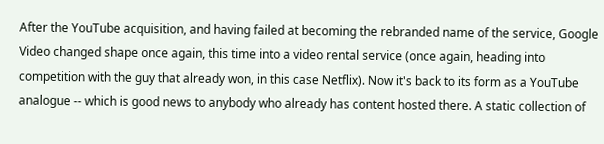After the YouTube acquisition, and having failed at becoming the rebranded name of the service, Google Video changed shape once again, this time into a video rental service (once again, heading into competition with the guy that already won, in this case Netflix). Now it's back to its form as a YouTube analogue -- which is good news to anybody who already has content hosted there. A static collection of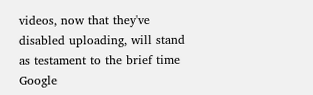videos, now that they've disabled uploading, will stand as testament to the brief time Google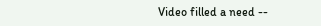Video filled a need --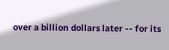over a billion dollars later -- for its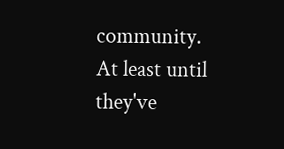community. At least until they've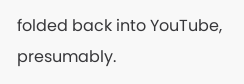folded back into YouTube, presumably.